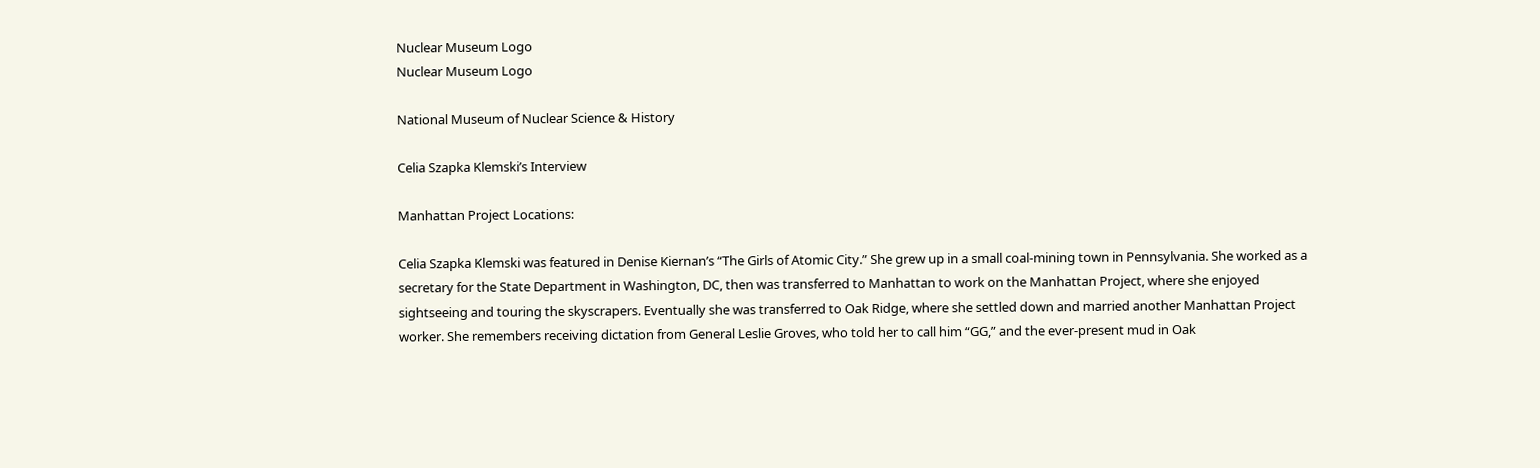Nuclear Museum Logo
Nuclear Museum Logo

National Museum of Nuclear Science & History

Celia Szapka Klemski’s Interview

Manhattan Project Locations:

Celia Szapka Klemski was featured in Denise Kiernan’s “The Girls of Atomic City.” She grew up in a small coal-mining town in Pennsylvania. She worked as a secretary for the State Department in Washington, DC, then was transferred to Manhattan to work on the Manhattan Project, where she enjoyed sightseeing and touring the skyscrapers. Eventually she was transferred to Oak Ridge, where she settled down and married another Manhattan Project worker. She remembers receiving dictation from General Leslie Groves, who told her to call him “GG,” and the ever-present mud in Oak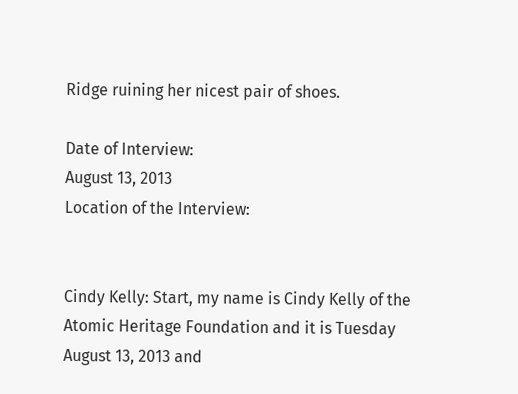Ridge ruining her nicest pair of shoes.

Date of Interview:
August 13, 2013
Location of the Interview:


Cindy Kelly: Start, my name is Cindy Kelly of the Atomic Heritage Foundation and it is Tuesday August 13, 2013 and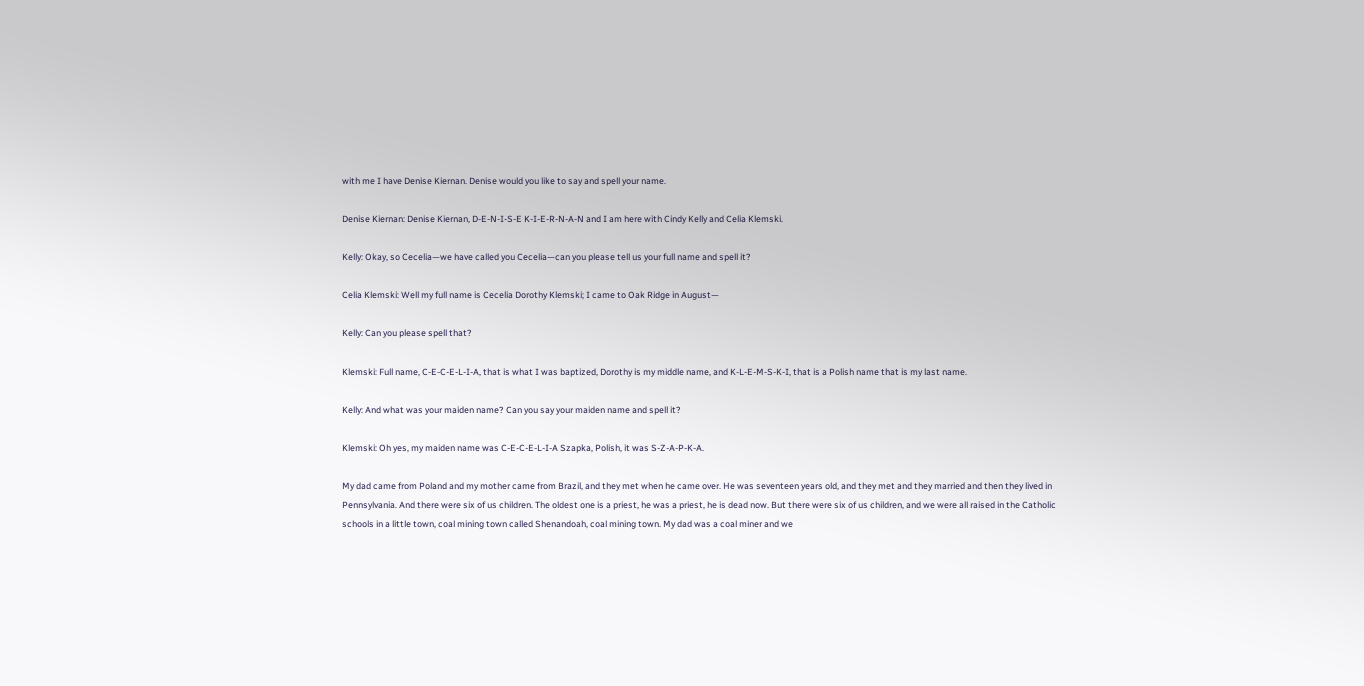with me I have Denise Kiernan. Denise would you like to say and spell your name.

Denise Kiernan: Denise Kiernan, D-E-N-I-S-E K-I-E-R-N-A-N and I am here with Cindy Kelly and Celia Klemski.

Kelly: Okay, so Cecelia—we have called you Cecelia—can you please tell us your full name and spell it?

Celia Klemski: Well my full name is Cecelia Dorothy Klemski; I came to Oak Ridge in August—

Kelly: Can you please spell that?

Klemski: Full name, C-E-C-E-L-I-A, that is what I was baptized, Dorothy is my middle name, and K-L-E-M-S-K-I, that is a Polish name that is my last name.

Kelly: And what was your maiden name? Can you say your maiden name and spell it?

Klemski: Oh yes, my maiden name was C-E-C-E-L-I-A Szapka, Polish, it was S-Z-A-P-K-A.

My dad came from Poland and my mother came from Brazil, and they met when he came over. He was seventeen years old, and they met and they married and then they lived in Pennsylvania. And there were six of us children. The oldest one is a priest, he was a priest, he is dead now. But there were six of us children, and we were all raised in the Catholic schools in a little town, coal mining town called Shenandoah, coal mining town. My dad was a coal miner and we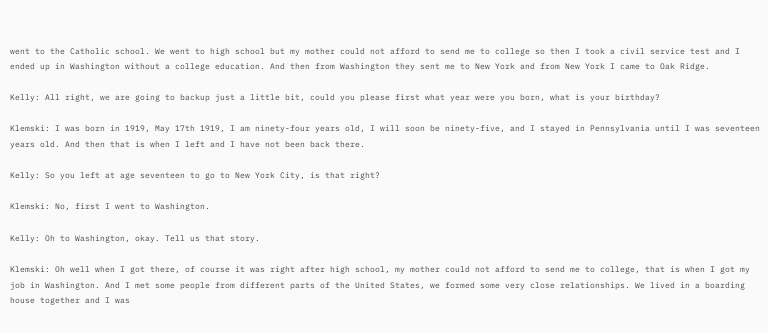went to the Catholic school. We went to high school but my mother could not afford to send me to college so then I took a civil service test and I ended up in Washington without a college education. And then from Washington they sent me to New York and from New York I came to Oak Ridge.

Kelly: All right, we are going to backup just a little bit, could you please first what year were you born, what is your birthday?

Klemski: I was born in 1919, May 17th 1919, I am ninety-four years old, I will soon be ninety-five, and I stayed in Pennsylvania until I was seventeen years old. And then that is when I left and I have not been back there.

Kelly: So you left at age seventeen to go to New York City, is that right?

Klemski: No, first I went to Washington.

Kelly: Oh to Washington, okay. Tell us that story.

Klemski: Oh well when I got there, of course it was right after high school, my mother could not afford to send me to college, that is when I got my job in Washington. And I met some people from different parts of the United States, we formed some very close relationships. We lived in a boarding house together and I was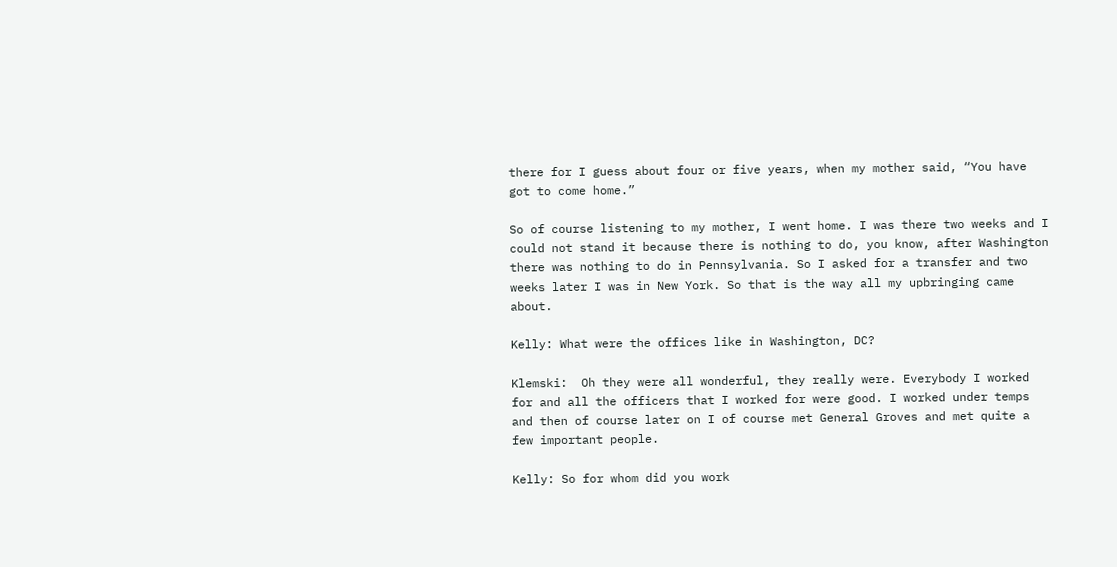there for I guess about four or five years, when my mother said, “You have got to come home.”

So of course listening to my mother, I went home. I was there two weeks and I could not stand it because there is nothing to do, you know, after Washington there was nothing to do in Pennsylvania. So I asked for a transfer and two weeks later I was in New York. So that is the way all my upbringing came about.

Kelly: What were the offices like in Washington, DC?

Klemski:  Oh they were all wonderful, they really were. Everybody I worked for and all the officers that I worked for were good. I worked under temps and then of course later on I of course met General Groves and met quite a few important people.

Kelly: So for whom did you work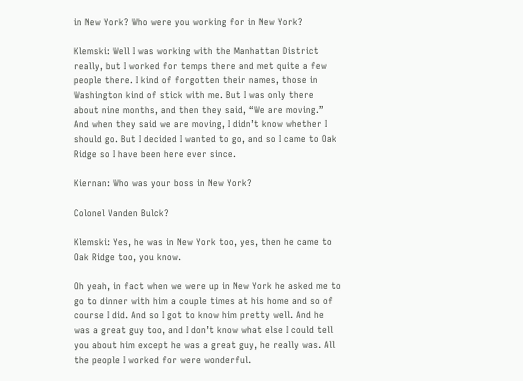in New York? Who were you working for in New York?

Klemski: Well I was working with the Manhattan District really, but I worked for temps there and met quite a few people there. I kind of forgotten their names, those in Washington kind of stick with me. But I was only there about nine months, and then they said, “We are moving.” And when they said we are moving, I didn’t know whether I should go. But I decided I wanted to go, and so I came to Oak Ridge so I have been here ever since.

Kiernan: Who was your boss in New York?

Colonel Vanden Bulck?

Klemski: Yes, he was in New York too, yes, then he came to Oak Ridge too, you know.

Oh yeah, in fact when we were up in New York he asked me to go to dinner with him a couple times at his home and so of course I did. And so I got to know him pretty well. And he was a great guy too, and I don’t know what else I could tell you about him except he was a great guy, he really was. All the people I worked for were wonderful.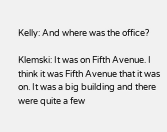Kelly: And where was the office?

Klemski: It was on Fifth Avenue. I think it was Fifth Avenue that it was on. It was a big building and there were quite a few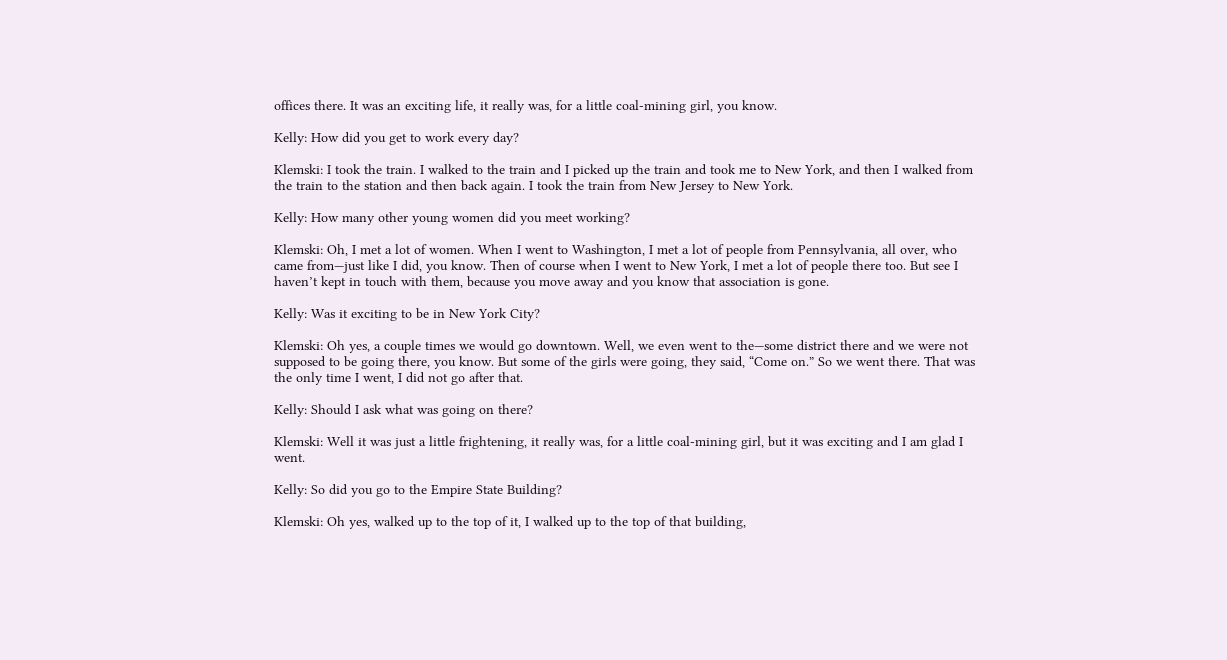offices there. It was an exciting life, it really was, for a little coal-mining girl, you know.

Kelly: How did you get to work every day?

Klemski: I took the train. I walked to the train and I picked up the train and took me to New York, and then I walked from the train to the station and then back again. I took the train from New Jersey to New York.

Kelly: How many other young women did you meet working?

Klemski: Oh, I met a lot of women. When I went to Washington, I met a lot of people from Pennsylvania, all over, who came from—just like I did, you know. Then of course when I went to New York, I met a lot of people there too. But see I haven’t kept in touch with them, because you move away and you know that association is gone.

Kelly: Was it exciting to be in New York City?

Klemski: Oh yes, a couple times we would go downtown. Well, we even went to the—some district there and we were not supposed to be going there, you know. But some of the girls were going, they said, “Come on.” So we went there. That was the only time I went, I did not go after that.

Kelly: Should I ask what was going on there?

Klemski: Well it was just a little frightening, it really was, for a little coal-mining girl, but it was exciting and I am glad I went.

Kelly: So did you go to the Empire State Building?

Klemski: Oh yes, walked up to the top of it, I walked up to the top of that building,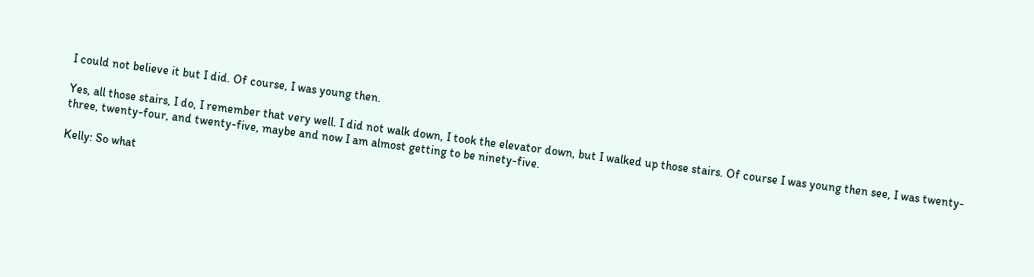I could not believe it but I did. Of course, I was young then.

Yes, all those stairs, I do, I remember that very well. I did not walk down, I took the elevator down, but I walked up those stairs. Of course I was young then see, I was twenty-three, twenty-four, and twenty-five, maybe and now I am almost getting to be ninety-five.

Kelly: So what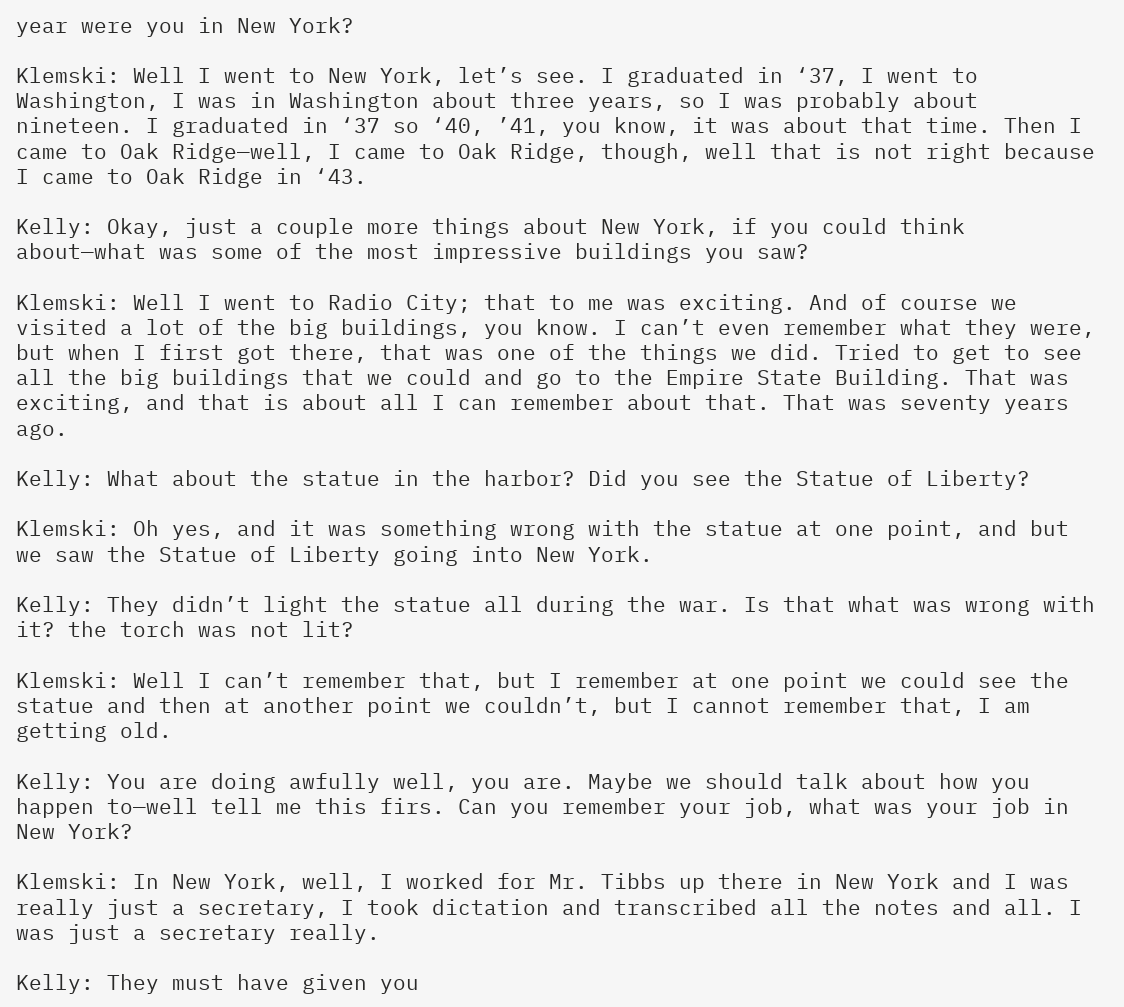year were you in New York?

Klemski: Well I went to New York, let’s see. I graduated in ‘37, I went to Washington, I was in Washington about three years, so I was probably about nineteen. I graduated in ‘37 so ‘40, ’41, you know, it was about that time. Then I came to Oak Ridge—well, I came to Oak Ridge, though, well that is not right because I came to Oak Ridge in ‘43.

Kelly: Okay, just a couple more things about New York, if you could think about—what was some of the most impressive buildings you saw?

Klemski: Well I went to Radio City; that to me was exciting. And of course we visited a lot of the big buildings, you know. I can’t even remember what they were, but when I first got there, that was one of the things we did. Tried to get to see all the big buildings that we could and go to the Empire State Building. That was exciting, and that is about all I can remember about that. That was seventy years ago.

Kelly: What about the statue in the harbor? Did you see the Statue of Liberty?

Klemski: Oh yes, and it was something wrong with the statue at one point, and but we saw the Statue of Liberty going into New York.

Kelly: They didn’t light the statue all during the war. Is that what was wrong with it? the torch was not lit?

Klemski: Well I can’t remember that, but I remember at one point we could see the statue and then at another point we couldn’t, but I cannot remember that, I am getting old.

Kelly: You are doing awfully well, you are. Maybe we should talk about how you happen to—well tell me this firs. Can you remember your job, what was your job in New York?

Klemski: In New York, well, I worked for Mr. Tibbs up there in New York and I was really just a secretary, I took dictation and transcribed all the notes and all. I was just a secretary really.

Kelly: They must have given you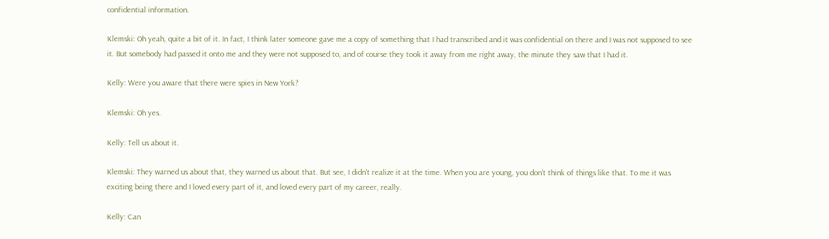confidential information.

Klemski: Oh yeah, quite a bit of it. In fact, I think later someone gave me a copy of something that I had transcribed and it was confidential on there and I was not supposed to see it. But somebody had passed it onto me and they were not supposed to, and of course they took it away from me right away, the minute they saw that I had it.

Kelly: Were you aware that there were spies in New York?

Klemski: Oh yes.

Kelly: Tell us about it.

Klemski: They warned us about that, they warned us about that. But see, I didn’t realize it at the time. When you are young, you don’t think of things like that. To me it was exciting being there and I loved every part of it, and loved every part of my career, really.

Kelly: Can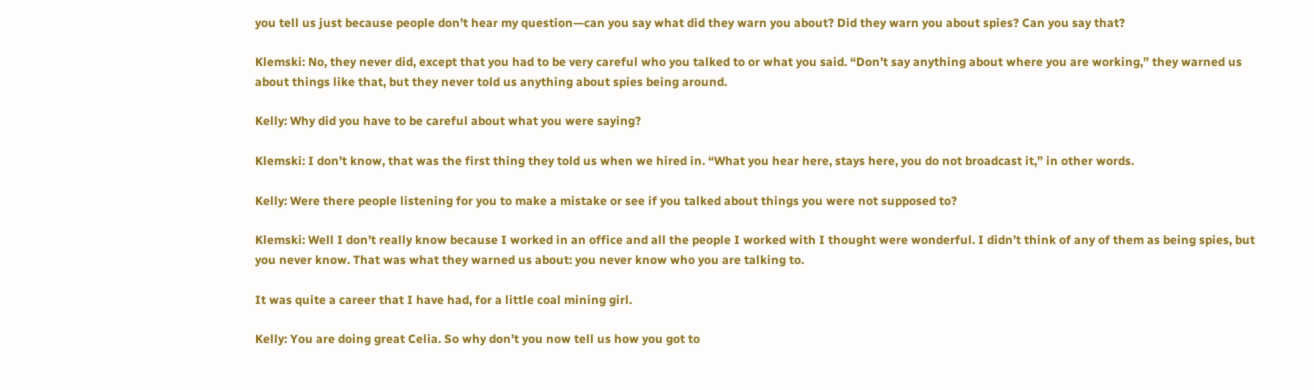you tell us just because people don’t hear my question—can you say what did they warn you about? Did they warn you about spies? Can you say that?

Klemski: No, they never did, except that you had to be very careful who you talked to or what you said. “Don’t say anything about where you are working,” they warned us about things like that, but they never told us anything about spies being around.

Kelly: Why did you have to be careful about what you were saying?

Klemski: I don’t know, that was the first thing they told us when we hired in. “What you hear here, stays here, you do not broadcast it,” in other words.

Kelly: Were there people listening for you to make a mistake or see if you talked about things you were not supposed to?

Klemski: Well I don’t really know because I worked in an office and all the people I worked with I thought were wonderful. I didn’t think of any of them as being spies, but you never know. That was what they warned us about: you never know who you are talking to.

It was quite a career that I have had, for a little coal mining girl.

Kelly: You are doing great Celia. So why don’t you now tell us how you got to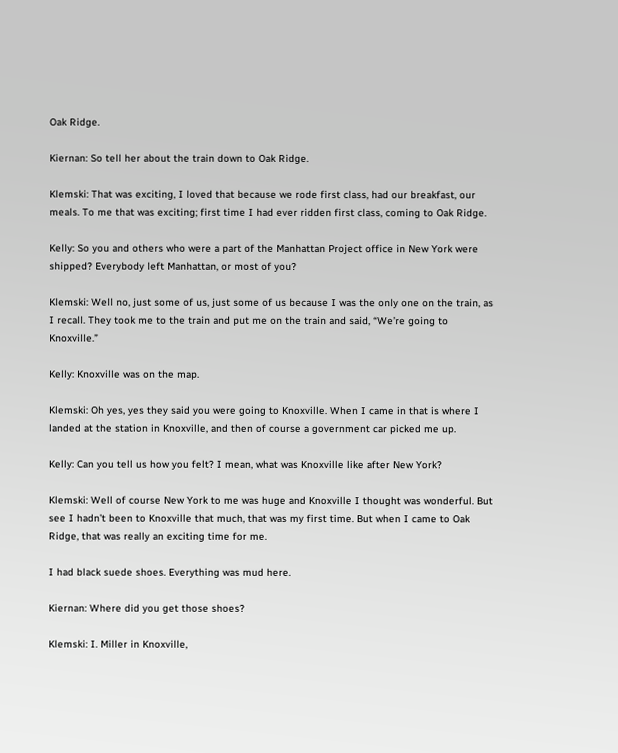Oak Ridge.

Kiernan: So tell her about the train down to Oak Ridge.

Klemski: That was exciting, I loved that because we rode first class, had our breakfast, our meals. To me that was exciting; first time I had ever ridden first class, coming to Oak Ridge.

Kelly: So you and others who were a part of the Manhattan Project office in New York were shipped? Everybody left Manhattan, or most of you?

Klemski: Well no, just some of us, just some of us because I was the only one on the train, as I recall. They took me to the train and put me on the train and said, “We’re going to Knoxville.”

Kelly: Knoxville was on the map.

Klemski: Oh yes, yes they said you were going to Knoxville. When I came in that is where I landed at the station in Knoxville, and then of course a government car picked me up.

Kelly: Can you tell us how you felt? I mean, what was Knoxville like after New York?

Klemski: Well of course New York to me was huge and Knoxville I thought was wonderful. But see I hadn’t been to Knoxville that much, that was my first time. But when I came to Oak Ridge, that was really an exciting time for me.

I had black suede shoes. Everything was mud here.

Kiernan: Where did you get those shoes?

Klemski: I. Miller in Knoxville,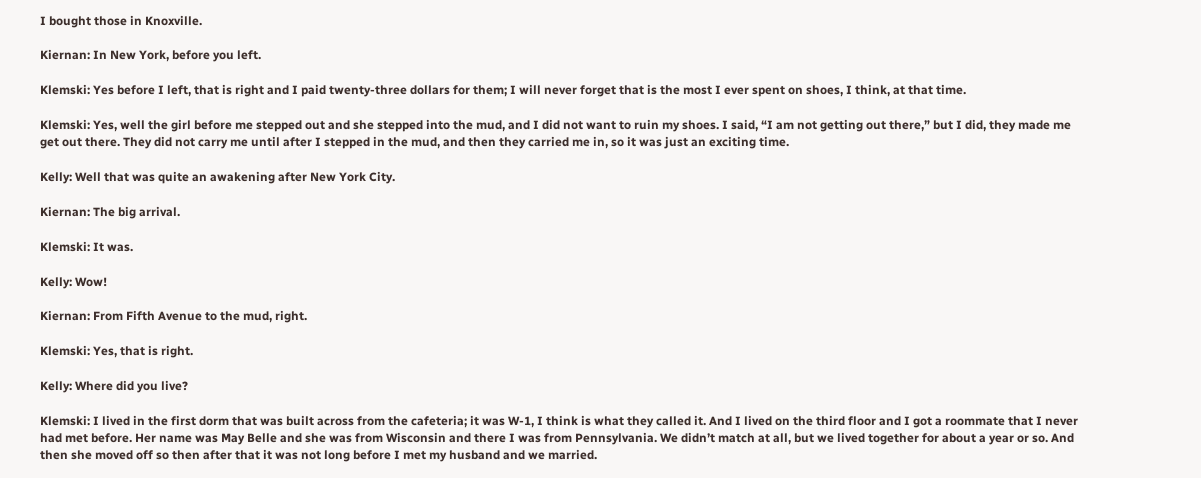I bought those in Knoxville.

Kiernan: In New York, before you left.

Klemski: Yes before I left, that is right and I paid twenty-three dollars for them; I will never forget that is the most I ever spent on shoes, I think, at that time.

Klemski: Yes, well the girl before me stepped out and she stepped into the mud, and I did not want to ruin my shoes. I said, “I am not getting out there,” but I did, they made me get out there. They did not carry me until after I stepped in the mud, and then they carried me in, so it was just an exciting time.

Kelly: Well that was quite an awakening after New York City.

Kiernan: The big arrival.

Klemski: It was.

Kelly: Wow!

Kiernan: From Fifth Avenue to the mud, right.

Klemski: Yes, that is right.

Kelly: Where did you live?

Klemski: I lived in the first dorm that was built across from the cafeteria; it was W-1, I think is what they called it. And I lived on the third floor and I got a roommate that I never had met before. Her name was May Belle and she was from Wisconsin and there I was from Pennsylvania. We didn’t match at all, but we lived together for about a year or so. And then she moved off so then after that it was not long before I met my husband and we married.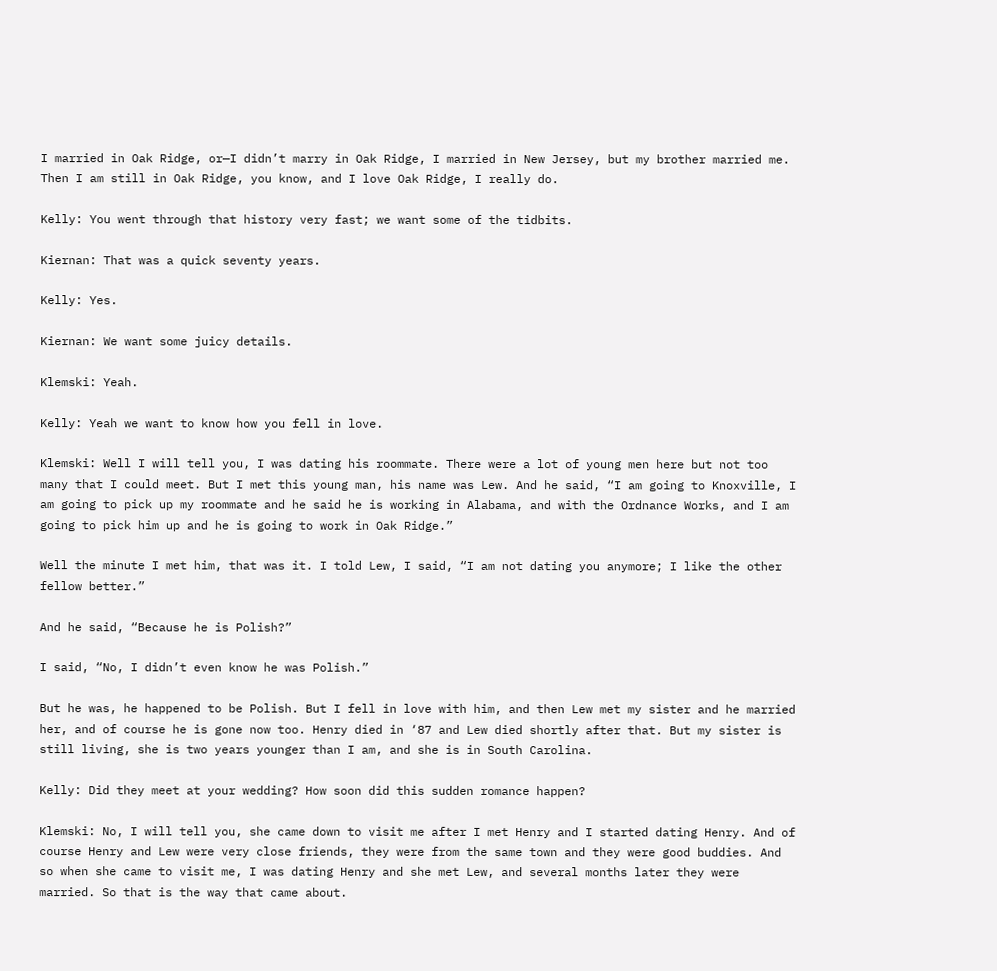I married in Oak Ridge, or—I didn’t marry in Oak Ridge, I married in New Jersey, but my brother married me. Then I am still in Oak Ridge, you know, and I love Oak Ridge, I really do.

Kelly: You went through that history very fast; we want some of the tidbits.

Kiernan: That was a quick seventy years.

Kelly: Yes.

Kiernan: We want some juicy details.

Klemski: Yeah.

Kelly: Yeah we want to know how you fell in love.

Klemski: Well I will tell you, I was dating his roommate. There were a lot of young men here but not too many that I could meet. But I met this young man, his name was Lew. And he said, “I am going to Knoxville, I am going to pick up my roommate and he said he is working in Alabama, and with the Ordnance Works, and I am going to pick him up and he is going to work in Oak Ridge.”

Well the minute I met him, that was it. I told Lew, I said, “I am not dating you anymore; I like the other fellow better.”

And he said, “Because he is Polish?”

I said, “No, I didn’t even know he was Polish.”

But he was, he happened to be Polish. But I fell in love with him, and then Lew met my sister and he married her, and of course he is gone now too. Henry died in ‘87 and Lew died shortly after that. But my sister is still living, she is two years younger than I am, and she is in South Carolina.

Kelly: Did they meet at your wedding? How soon did this sudden romance happen?

Klemski: No, I will tell you, she came down to visit me after I met Henry and I started dating Henry. And of course Henry and Lew were very close friends, they were from the same town and they were good buddies. And so when she came to visit me, I was dating Henry and she met Lew, and several months later they were married. So that is the way that came about.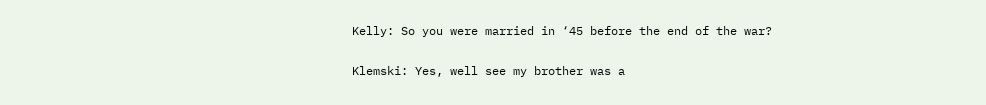Kelly: So you were married in ‘45 before the end of the war?

Klemski: Yes, well see my brother was a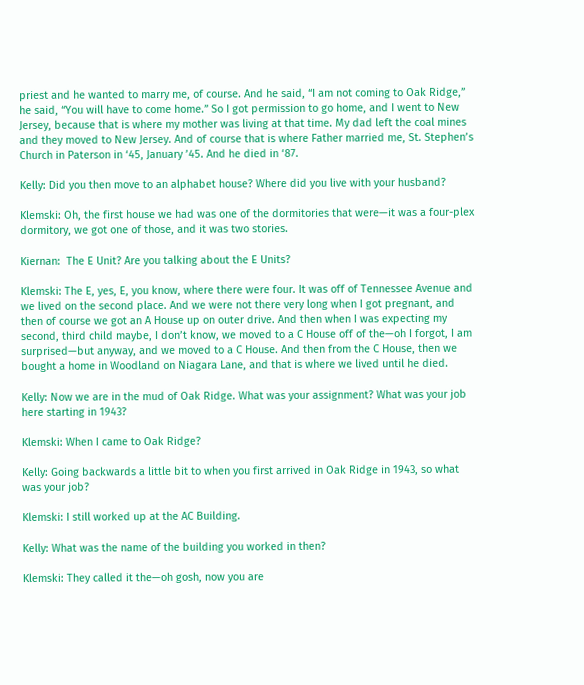priest and he wanted to marry me, of course. And he said, “I am not coming to Oak Ridge,” he said, “You will have to come home.” So I got permission to go home, and I went to New Jersey, because that is where my mother was living at that time. My dad left the coal mines and they moved to New Jersey. And of course that is where Father married me, St. Stephen’s Church in Paterson in ‘45, January ’45. And he died in ‘87.

Kelly: Did you then move to an alphabet house? Where did you live with your husband?

Klemski: Oh, the first house we had was one of the dormitories that were—it was a four-plex dormitory, we got one of those, and it was two stories.

Kiernan:  The E Unit? Are you talking about the E Units?

Klemski: The E, yes, E, you know, where there were four. It was off of Tennessee Avenue and we lived on the second place. And we were not there very long when I got pregnant, and then of course we got an A House up on outer drive. And then when I was expecting my second, third child maybe, I don’t know, we moved to a C House off of the—oh I forgot, I am surprised—but anyway, and we moved to a C House. And then from the C House, then we bought a home in Woodland on Niagara Lane, and that is where we lived until he died.

Kelly: Now we are in the mud of Oak Ridge. What was your assignment? What was your job here starting in 1943?

Klemski: When I came to Oak Ridge?

Kelly: Going backwards a little bit to when you first arrived in Oak Ridge in 1943, so what was your job?

Klemski: I still worked up at the AC Building.

Kelly: What was the name of the building you worked in then?

Klemski: They called it the—oh gosh, now you are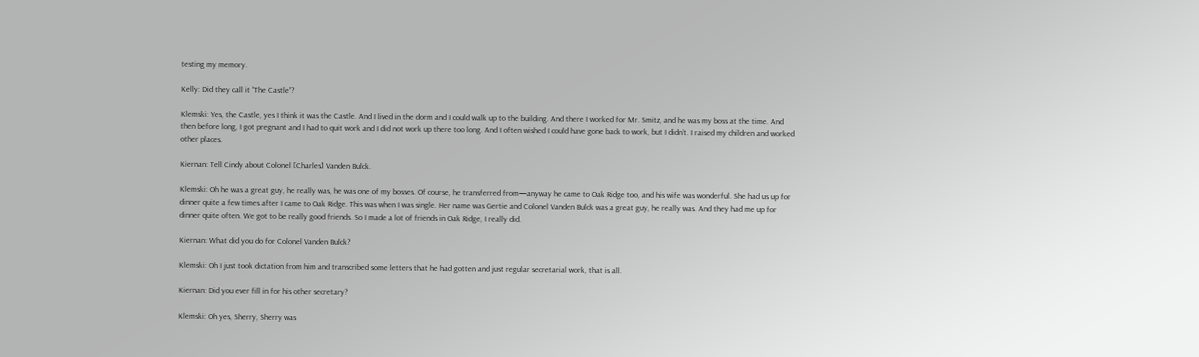testing my memory.

Kelly: Did they call it “The Castle”?

Klemski: Yes, the Castle, yes I think it was the Castle. And I lived in the dorm and I could walk up to the building. And there I worked for Mr. Smitz, and he was my boss at the time. And then before long, I got pregnant and I had to quit work and I did not work up there too long. And I often wished I could have gone back to work, but I didn’t. I raised my children and worked other places.

Kiernan: Tell Cindy about Colonel [Charles] Vanden Bulck.

Klemski: Oh he was a great guy, he really was, he was one of my bosses. Of course, he transferred from—anyway he came to Oak Ridge too, and his wife was wonderful. She had us up for dinner quite a few times after I came to Oak Ridge. This was when I was single. Her name was Gertie and Colonel Vanden Bulck was a great guy, he really was. And they had me up for dinner quite often. We got to be really good friends. So I made a lot of friends in Oak Ridge, I really did.

Kiernan: What did you do for Colonel Vanden Bulck?

Klemski: Oh I just took dictation from him and transcribed some letters that he had gotten and just regular secretarial work, that is all.

Kiernan: Did you ever fill in for his other secretary?

Klemski: Oh yes, Sherry, Sherry was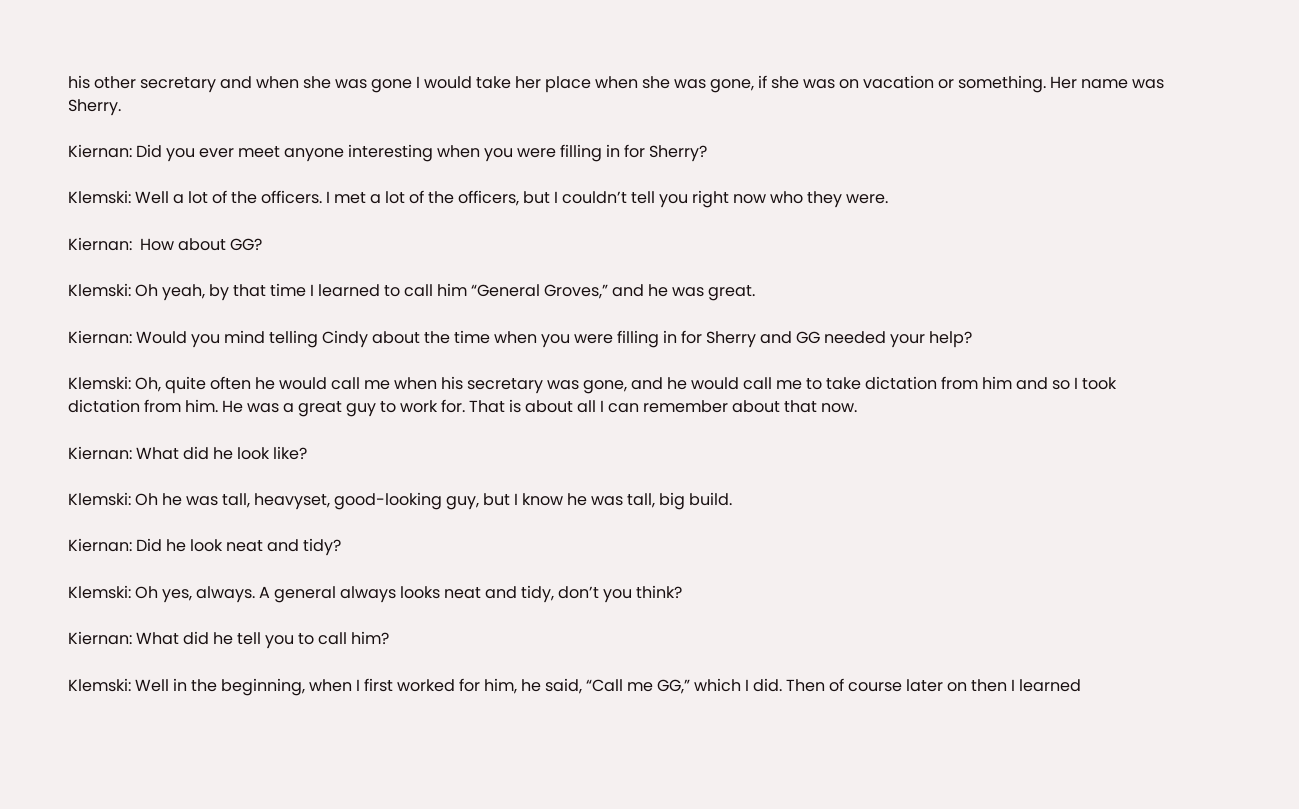his other secretary and when she was gone I would take her place when she was gone, if she was on vacation or something. Her name was Sherry.

Kiernan: Did you ever meet anyone interesting when you were filling in for Sherry?

Klemski: Well a lot of the officers. I met a lot of the officers, but I couldn’t tell you right now who they were.

Kiernan:  How about GG?

Klemski: Oh yeah, by that time I learned to call him “General Groves,” and he was great.

Kiernan: Would you mind telling Cindy about the time when you were filling in for Sherry and GG needed your help?

Klemski: Oh, quite often he would call me when his secretary was gone, and he would call me to take dictation from him and so I took dictation from him. He was a great guy to work for. That is about all I can remember about that now.

Kiernan: What did he look like?

Klemski: Oh he was tall, heavyset, good-looking guy, but I know he was tall, big build.

Kiernan: Did he look neat and tidy?

Klemski: Oh yes, always. A general always looks neat and tidy, don’t you think?

Kiernan: What did he tell you to call him?

Klemski: Well in the beginning, when I first worked for him, he said, “Call me GG,” which I did. Then of course later on then I learned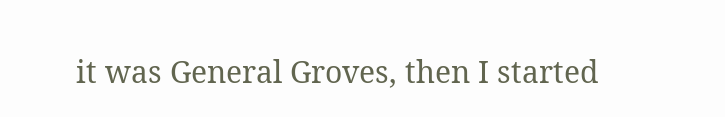it was General Groves, then I started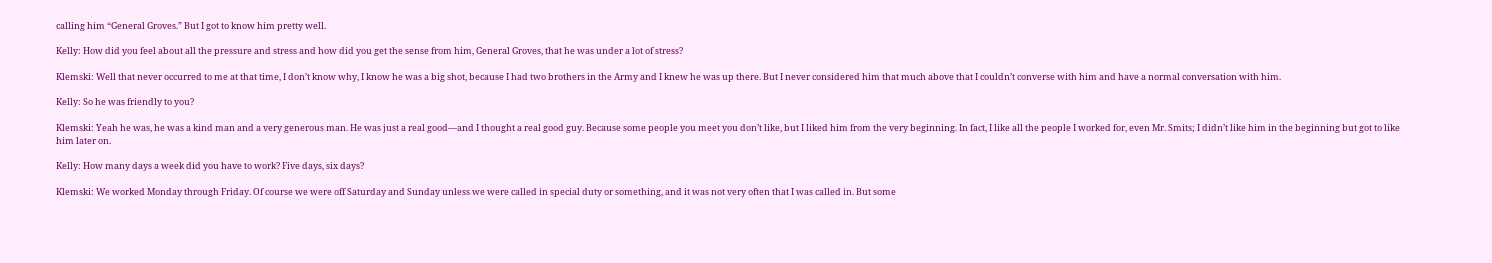calling him “General Groves.” But I got to know him pretty well.

Kelly: How did you feel about all the pressure and stress and how did you get the sense from him, General Groves, that he was under a lot of stress?

Klemski: Well that never occurred to me at that time, I don’t know why, I know he was a big shot, because I had two brothers in the Army and I knew he was up there. But I never considered him that much above that I couldn’t converse with him and have a normal conversation with him.

Kelly: So he was friendly to you?

Klemski: Yeah he was, he was a kind man and a very generous man. He was just a real good—and I thought a real good guy. Because some people you meet you don’t like, but I liked him from the very beginning. In fact, I like all the people I worked for, even Mr. Smits; I didn’t like him in the beginning but got to like him later on.

Kelly: How many days a week did you have to work? Five days, six days?

Klemski: We worked Monday through Friday. Of course we were off Saturday and Sunday unless we were called in special duty or something, and it was not very often that I was called in. But some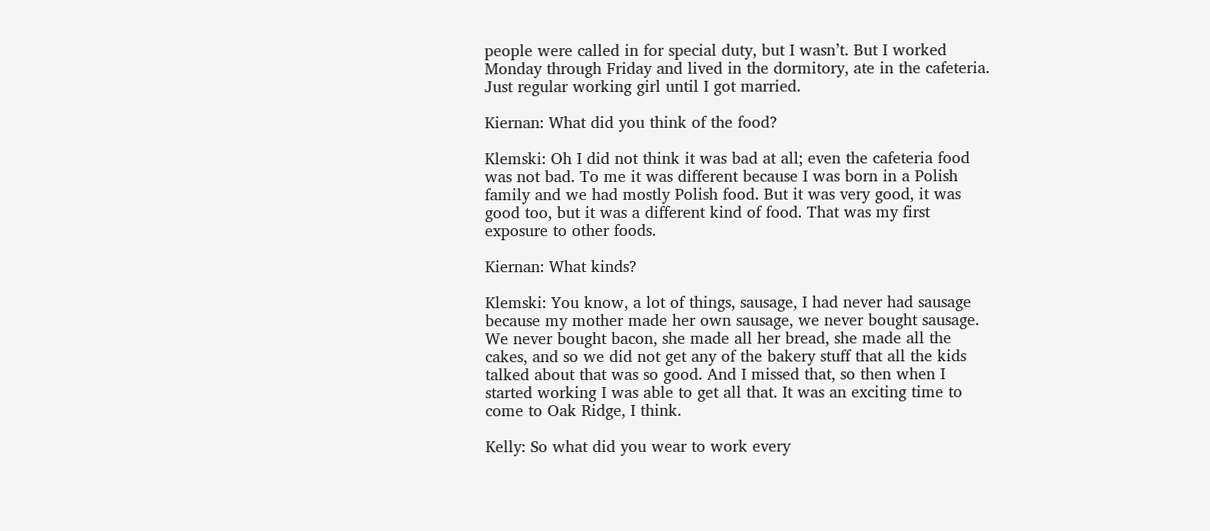people were called in for special duty, but I wasn’t. But I worked Monday through Friday and lived in the dormitory, ate in the cafeteria. Just regular working girl until I got married.

Kiernan: What did you think of the food?

Klemski: Oh I did not think it was bad at all; even the cafeteria food was not bad. To me it was different because I was born in a Polish family and we had mostly Polish food. But it was very good, it was good too, but it was a different kind of food. That was my first exposure to other foods.

Kiernan: What kinds?

Klemski: You know, a lot of things, sausage, I had never had sausage because my mother made her own sausage, we never bought sausage. We never bought bacon, she made all her bread, she made all the cakes, and so we did not get any of the bakery stuff that all the kids talked about that was so good. And I missed that, so then when I started working I was able to get all that. It was an exciting time to come to Oak Ridge, I think.

Kelly: So what did you wear to work every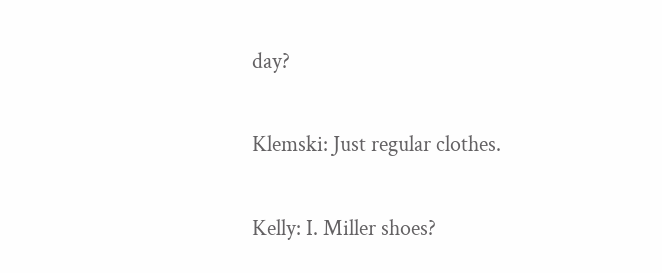day?

Klemski: Just regular clothes.

Kelly: I. Miller shoes?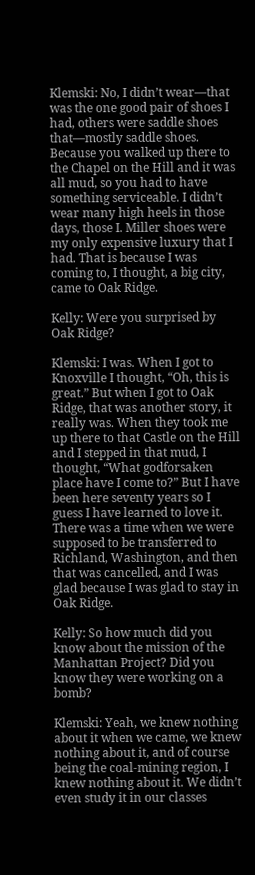Klemski: No, I didn’t wear—that was the one good pair of shoes I had, others were saddle shoes that—mostly saddle shoes. Because you walked up there to the Chapel on the Hill and it was all mud, so you had to have something serviceable. I didn’t wear many high heels in those days, those I. Miller shoes were my only expensive luxury that I had. That is because I was coming to, I thought, a big city, came to Oak Ridge.

Kelly: Were you surprised by Oak Ridge?

Klemski: I was. When I got to Knoxville I thought, “Oh, this is great.” But when I got to Oak Ridge, that was another story, it really was. When they took me up there to that Castle on the Hill and I stepped in that mud, I thought, “What godforsaken place have I come to?” But I have been here seventy years so I guess I have learned to love it. There was a time when we were supposed to be transferred to Richland, Washington, and then that was cancelled, and I was glad because I was glad to stay in Oak Ridge.

Kelly: So how much did you know about the mission of the Manhattan Project? Did you know they were working on a bomb?

Klemski: Yeah, we knew nothing about it when we came, we knew nothing about it, and of course being the coal-mining region, I knew nothing about it. We didn’t even study it in our classes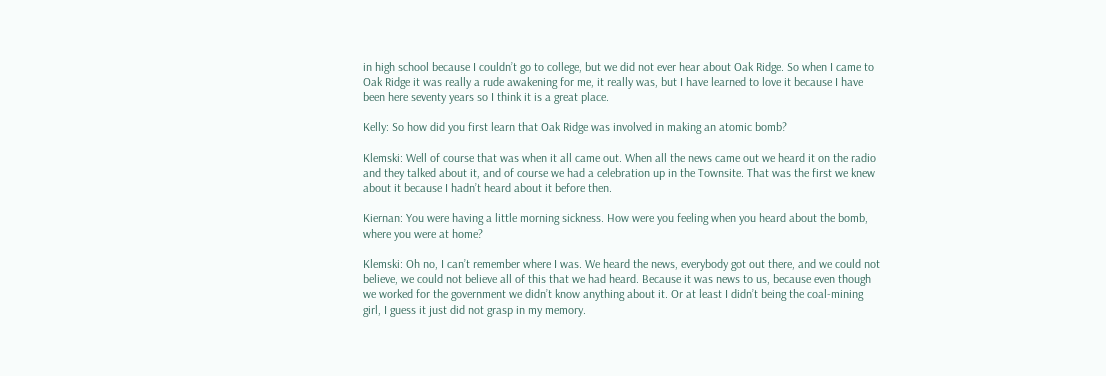in high school because I couldn’t go to college, but we did not ever hear about Oak Ridge. So when I came to Oak Ridge it was really a rude awakening for me, it really was, but I have learned to love it because I have been here seventy years so I think it is a great place.

Kelly: So how did you first learn that Oak Ridge was involved in making an atomic bomb?

Klemski: Well of course that was when it all came out. When all the news came out we heard it on the radio and they talked about it, and of course we had a celebration up in the Townsite. That was the first we knew about it because I hadn’t heard about it before then.

Kiernan: You were having a little morning sickness. How were you feeling when you heard about the bomb, where you were at home?

Klemski: Oh no, I can’t remember where I was. We heard the news, everybody got out there, and we could not believe, we could not believe all of this that we had heard. Because it was news to us, because even though we worked for the government we didn’t know anything about it. Or at least I didn’t being the coal-mining girl, I guess it just did not grasp in my memory.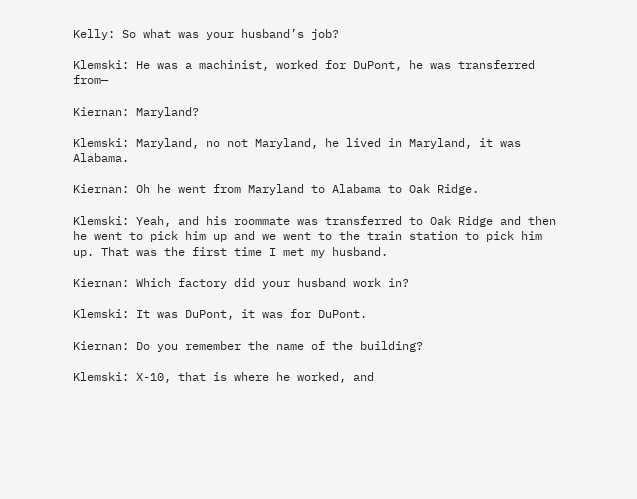Kelly: So what was your husband’s job?

Klemski: He was a machinist, worked for DuPont, he was transferred from—

Kiernan: Maryland?

Klemski: Maryland, no not Maryland, he lived in Maryland, it was Alabama.

Kiernan: Oh he went from Maryland to Alabama to Oak Ridge.

Klemski: Yeah, and his roommate was transferred to Oak Ridge and then he went to pick him up and we went to the train station to pick him up. That was the first time I met my husband.

Kiernan: Which factory did your husband work in?

Klemski: It was DuPont, it was for DuPont.

Kiernan: Do you remember the name of the building?

Klemski: X-10, that is where he worked, and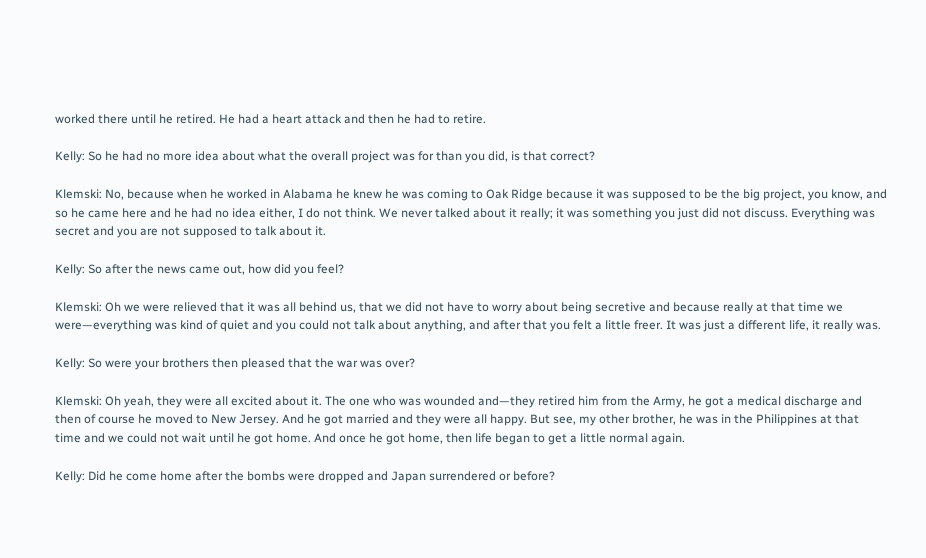worked there until he retired. He had a heart attack and then he had to retire.

Kelly: So he had no more idea about what the overall project was for than you did, is that correct?

Klemski: No, because when he worked in Alabama he knew he was coming to Oak Ridge because it was supposed to be the big project, you know, and so he came here and he had no idea either, I do not think. We never talked about it really; it was something you just did not discuss. Everything was secret and you are not supposed to talk about it.

Kelly: So after the news came out, how did you feel?

Klemski: Oh we were relieved that it was all behind us, that we did not have to worry about being secretive and because really at that time we were—everything was kind of quiet and you could not talk about anything, and after that you felt a little freer. It was just a different life, it really was.

Kelly: So were your brothers then pleased that the war was over?

Klemski: Oh yeah, they were all excited about it. The one who was wounded and—they retired him from the Army, he got a medical discharge and then of course he moved to New Jersey. And he got married and they were all happy. But see, my other brother, he was in the Philippines at that time and we could not wait until he got home. And once he got home, then life began to get a little normal again.

Kelly: Did he come home after the bombs were dropped and Japan surrendered or before?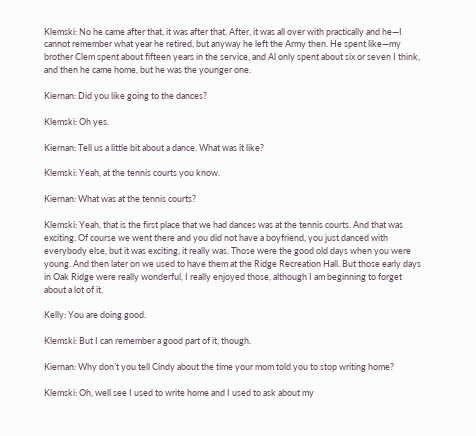Klemski: No he came after that, it was after that. After, it was all over with practically and he—I cannot remember what year he retired, but anyway he left the Army then. He spent like—my brother Clem spent about fifteen years in the service, and Al only spent about six or seven I think, and then he came home, but he was the younger one.

Kiernan: Did you like going to the dances?

Klemski: Oh yes.

Kiernan: Tell us a little bit about a dance. What was it like?

Klemski: Yeah, at the tennis courts you know.

Kiernan: What was at the tennis courts?

Klemski: Yeah, that is the first place that we had dances was at the tennis courts. And that was exciting. Of course we went there and you did not have a boyfriend, you just danced with everybody else, but it was exciting, it really was. Those were the good old days when you were young. And then later on we used to have them at the Ridge Recreation Hall. But those early days in Oak Ridge were really wonderful, I really enjoyed those, although I am beginning to forget about a lot of it.

Kelly: You are doing good.

Klemski: But I can remember a good part of it, though.

Kiernan: Why don’t you tell Cindy about the time your mom told you to stop writing home?

Klemski: Oh, well see I used to write home and I used to ask about my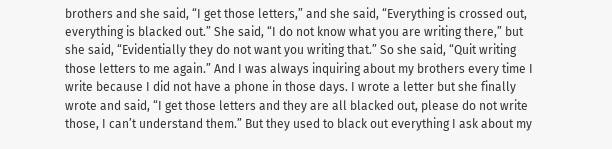brothers and she said, “I get those letters,” and she said, “Everything is crossed out, everything is blacked out.” She said, “I do not know what you are writing there,” but she said, “Evidentially they do not want you writing that.” So she said, “Quit writing those letters to me again.” And I was always inquiring about my brothers every time I write because I did not have a phone in those days. I wrote a letter but she finally wrote and said, “I get those letters and they are all blacked out, please do not write those, I can’t understand them.” But they used to black out everything I ask about my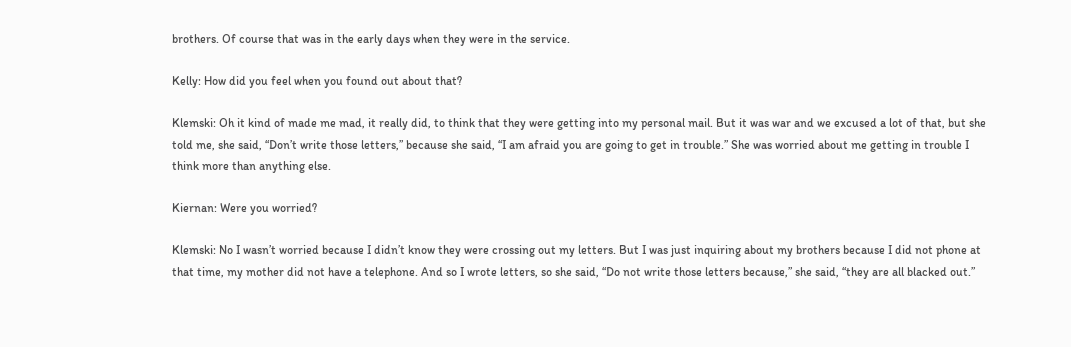brothers. Of course that was in the early days when they were in the service.

Kelly: How did you feel when you found out about that?

Klemski: Oh it kind of made me mad, it really did, to think that they were getting into my personal mail. But it was war and we excused a lot of that, but she told me, she said, “Don’t write those letters,” because she said, “I am afraid you are going to get in trouble.” She was worried about me getting in trouble I think more than anything else.

Kiernan: Were you worried?

Klemski: No I wasn’t worried because I didn’t know they were crossing out my letters. But I was just inquiring about my brothers because I did not phone at that time, my mother did not have a telephone. And so I wrote letters, so she said, “Do not write those letters because,” she said, “they are all blacked out.”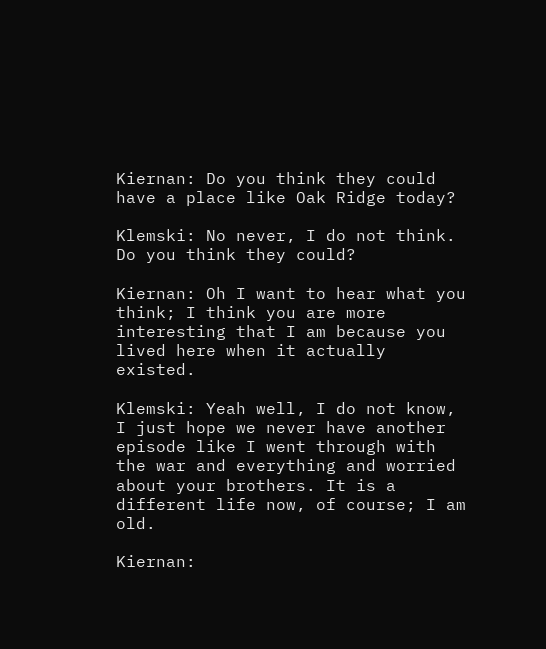Kiernan: Do you think they could have a place like Oak Ridge today?

Klemski: No never, I do not think. Do you think they could?

Kiernan: Oh I want to hear what you think; I think you are more interesting that I am because you lived here when it actually existed.

Klemski: Yeah well, I do not know, I just hope we never have another episode like I went through with the war and everything and worried about your brothers. It is a different life now, of course; I am old.

Kiernan: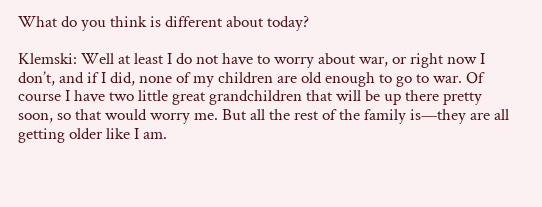What do you think is different about today?

Klemski: Well at least I do not have to worry about war, or right now I don’t, and if I did, none of my children are old enough to go to war. Of course I have two little great grandchildren that will be up there pretty soon, so that would worry me. But all the rest of the family is—they are all getting older like I am.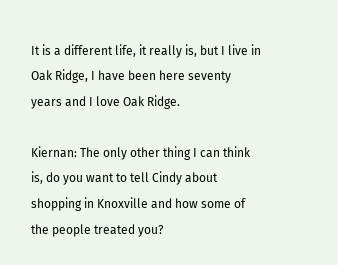It is a different life, it really is, but I live in Oak Ridge, I have been here seventy years and I love Oak Ridge.

Kiernan: The only other thing I can think is, do you want to tell Cindy about shopping in Knoxville and how some of the people treated you?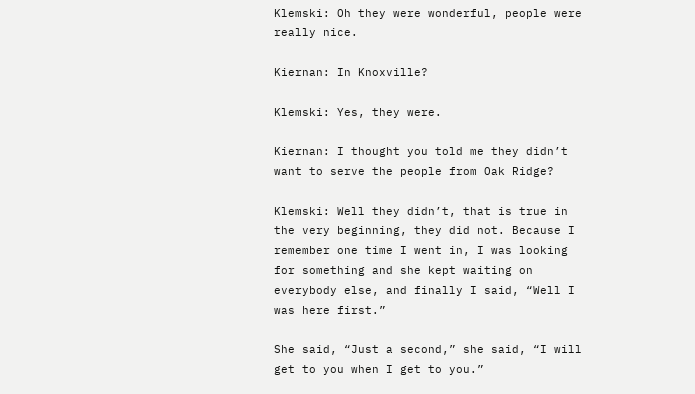Klemski: Oh they were wonderful, people were really nice.

Kiernan: In Knoxville?

Klemski: Yes, they were.

Kiernan: I thought you told me they didn’t want to serve the people from Oak Ridge?

Klemski: Well they didn’t, that is true in the very beginning, they did not. Because I remember one time I went in, I was looking for something and she kept waiting on everybody else, and finally I said, “Well I was here first.”

She said, “Just a second,” she said, “I will get to you when I get to you.”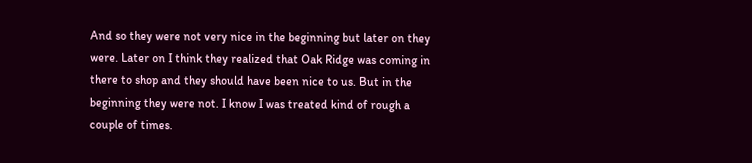And so they were not very nice in the beginning but later on they were. Later on I think they realized that Oak Ridge was coming in there to shop and they should have been nice to us. But in the beginning they were not. I know I was treated kind of rough a couple of times.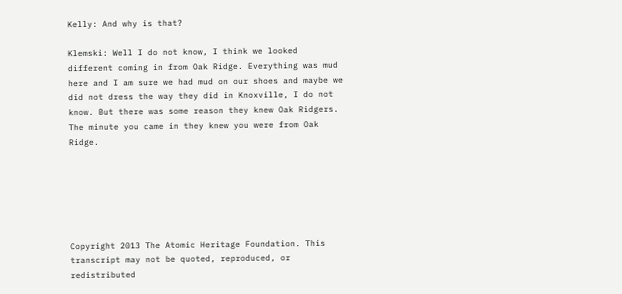Kelly: And why is that?

Klemski: Well I do not know, I think we looked different coming in from Oak Ridge. Everything was mud here and I am sure we had mud on our shoes and maybe we did not dress the way they did in Knoxville, I do not know. But there was some reason they knew Oak Ridgers. The minute you came in they knew you were from Oak Ridge.






Copyright 2013 The Atomic Heritage Foundation. This transcript may not be quoted, reproduced, or redistributed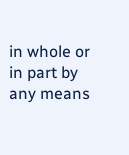in whole or in part by any means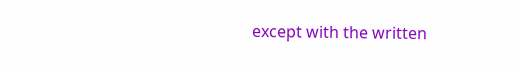except with the written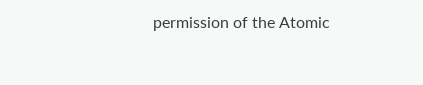permission of the Atomic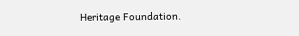Heritage Foundation.